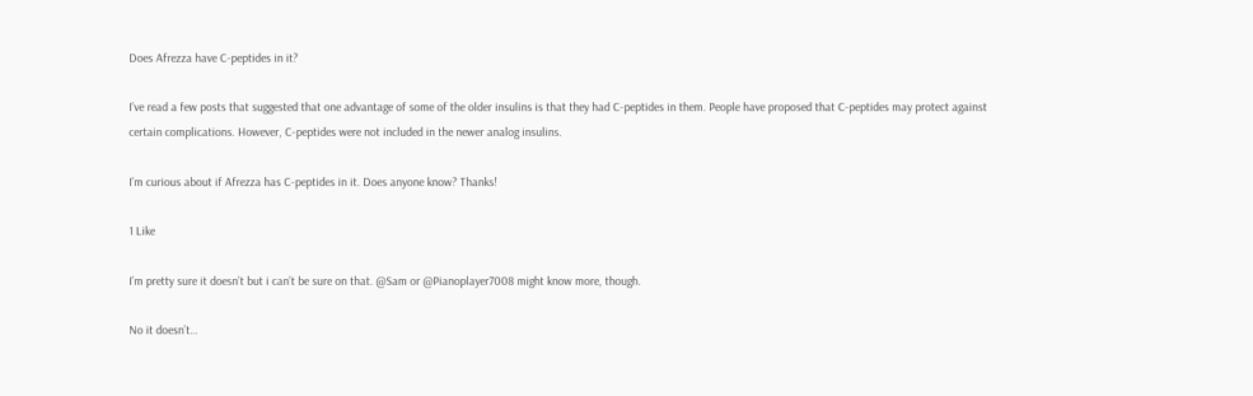Does Afrezza have C-peptides in it?

I’ve read a few posts that suggested that one advantage of some of the older insulins is that they had C-peptides in them. People have proposed that C-peptides may protect against certain complications. However, C-peptides were not included in the newer analog insulins.

I’m curious about if Afrezza has C-peptides in it. Does anyone know? Thanks!

1 Like

I’m pretty sure it doesn’t but i can’t be sure on that. @Sam or @Pianoplayer7008 might know more, though.

No it doesn’t…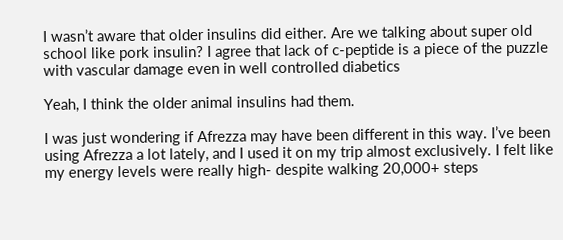I wasn’t aware that older insulins did either. Are we talking about super old school like pork insulin? I agree that lack of c-peptide is a piece of the puzzle with vascular damage even in well controlled diabetics

Yeah, I think the older animal insulins had them.

I was just wondering if Afrezza may have been different in this way. I’ve been using Afrezza a lot lately, and I used it on my trip almost exclusively. I felt like my energy levels were really high- despite walking 20,000+ steps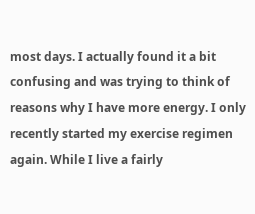most days. I actually found it a bit confusing and was trying to think of reasons why I have more energy. I only recently started my exercise regimen again. While I live a fairly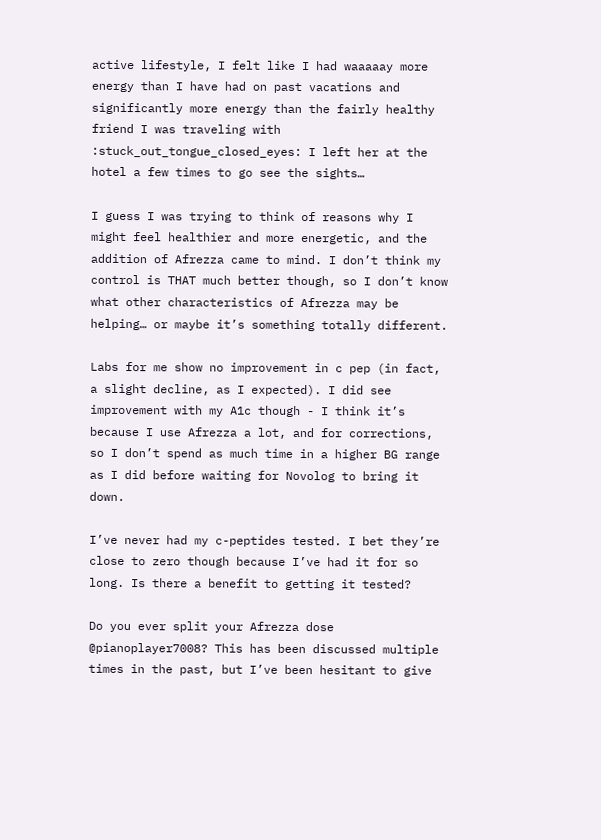active lifestyle, I felt like I had waaaaay more energy than I have had on past vacations and significantly more energy than the fairly healthy friend I was traveling with :stuck_out_tongue_closed_eyes: I left her at the hotel a few times to go see the sights…

I guess I was trying to think of reasons why I might feel healthier and more energetic, and the addition of Afrezza came to mind. I don’t think my control is THAT much better though, so I don’t know what other characteristics of Afrezza may be helping… or maybe it’s something totally different.

Labs for me show no improvement in c pep (in fact, a slight decline, as I expected). I did see improvement with my A1c though - I think it’s because I use Afrezza a lot, and for corrections, so I don’t spend as much time in a higher BG range as I did before waiting for Novolog to bring it down.

I’ve never had my c-peptides tested. I bet they’re close to zero though because I’ve had it for so long. Is there a benefit to getting it tested?

Do you ever split your Afrezza dose @pianoplayer7008? This has been discussed multiple times in the past, but I’ve been hesitant to give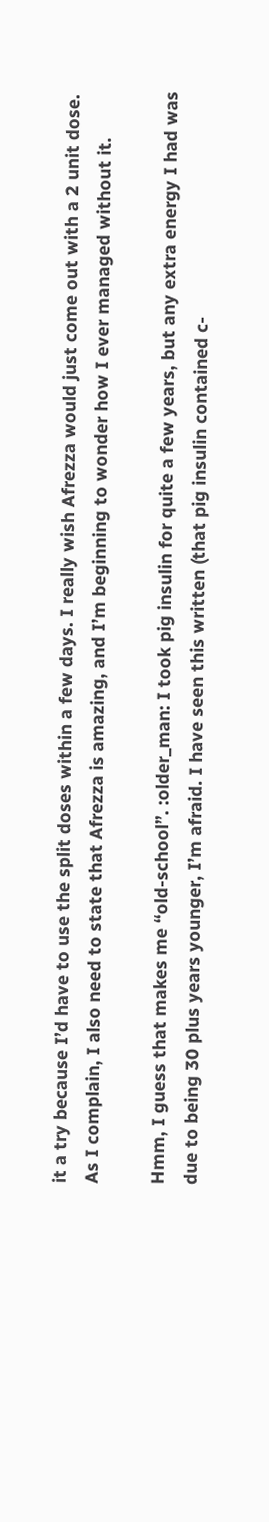it a try because I’d have to use the split doses within a few days. I really wish Afrezza would just come out with a 2 unit dose. As I complain, I also need to state that Afrezza is amazing, and I’m beginning to wonder how I ever managed without it.

Hmm, I guess that makes me “old-school”. :older_man: I took pig insulin for quite a few years, but any extra energy I had was due to being 30 plus years younger, I’m afraid. I have seen this written (that pig insulin contained c-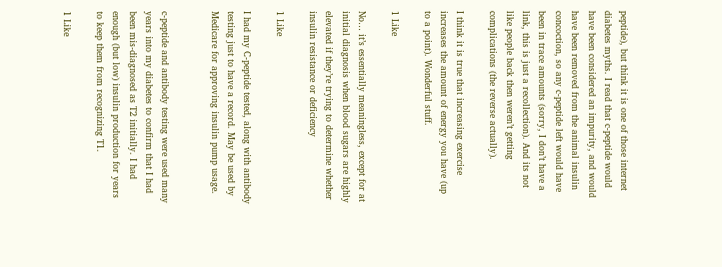peptide), but think it is one of those internet diabetes myths. I read that c-peptide would have been considered an impurity, and would have been removed from the animal insulin concoction, so any c-peptide left would have been in trace amounts (sorry, I don’t have a link, this is just a recollection). And its not like people back then weren’t getting complications (the reverse actually).

I think it is true that increasing exercise increases the amount of energy you have (up to a point). Wonderful stuff.

1 Like

No… it’s essentially meaningless, except for at initial diagnosis when blood sugars are highly elevated if they’re trying to determine whether insulin resistance or deficiency

1 Like

I had my C-peptide tested, along with antibody testing just to have a record. May be used by Medicare for approving insulin pump usage.


c-peptide and antibody testing were used many years into my diabetes to confirm that I had been mis-diagnosed as T2 initially. I had enough (but low) insulin production for years to keep them from recognizing T1.

1 Like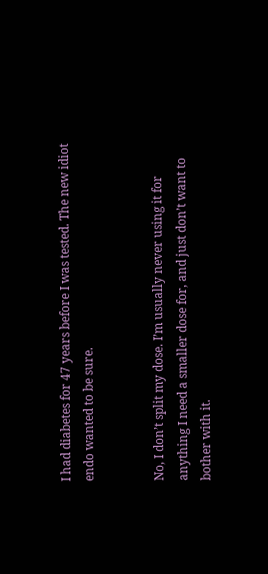I had diabetes for 47 years before I was tested. The new idiot endo wanted to be sure.


No, I don’t split my dose. I’m usually never using it for anything I need a smaller dose for, and just don’t want to bother with it.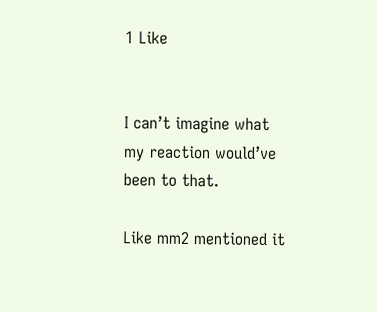1 Like


I can’t imagine what my reaction would’ve been to that.

Like mm2 mentioned it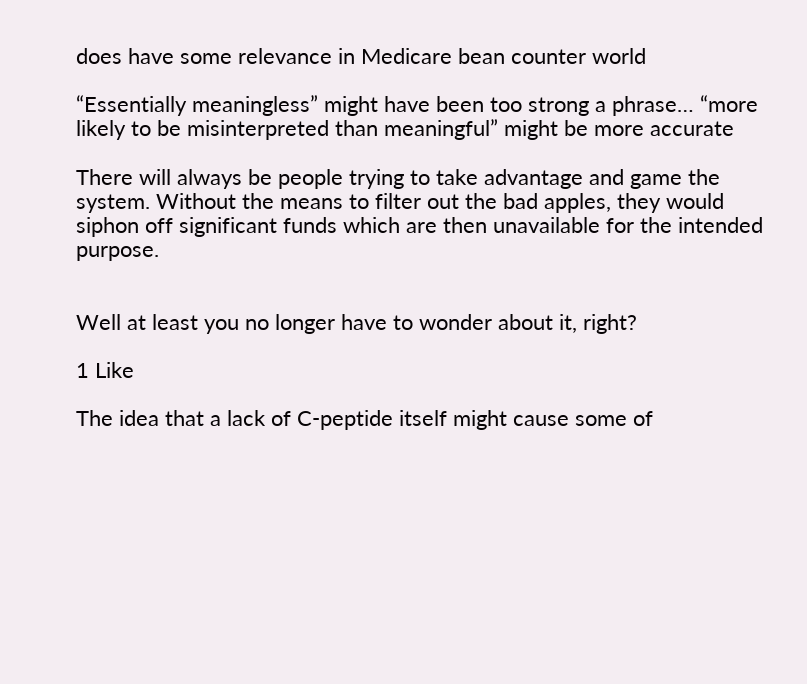does have some relevance in Medicare bean counter world

“Essentially meaningless” might have been too strong a phrase… “more likely to be misinterpreted than meaningful” might be more accurate

There will always be people trying to take advantage and game the system. Without the means to filter out the bad apples, they would siphon off significant funds which are then unavailable for the intended purpose.


Well at least you no longer have to wonder about it, right?

1 Like

The idea that a lack of C-peptide itself might cause some of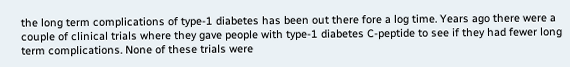the long term complications of type-1 diabetes has been out there fore a log time. Years ago there were a couple of clinical trials where they gave people with type-1 diabetes C-peptide to see if they had fewer long term complications. None of these trials were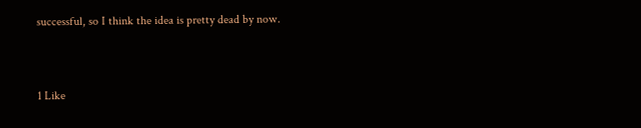successful, so I think the idea is pretty dead by now.


1 Like